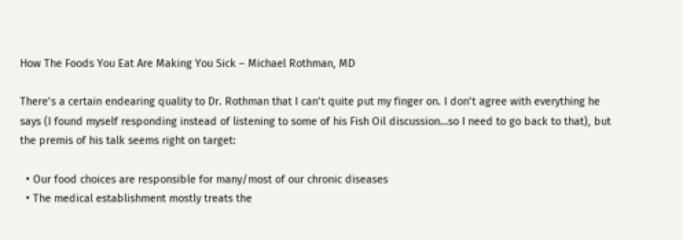How The Foods You Eat Are Making You Sick – Michael Rothman, MD

There’s a certain endearing quality to Dr. Rothman that I can’t quite put my finger on. I don’t agree with everything he says (I found myself responding instead of listening to some of his Fish Oil discussion…so I need to go back to that), but the premis of his talk seems right on target:

  • Our food choices are responsible for many/most of our chronic diseases
  • The medical establishment mostly treats the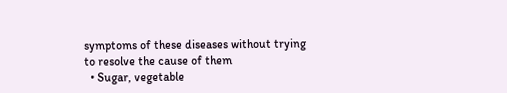symptoms of these diseases without trying to resolve the cause of them
  • Sugar, vegetable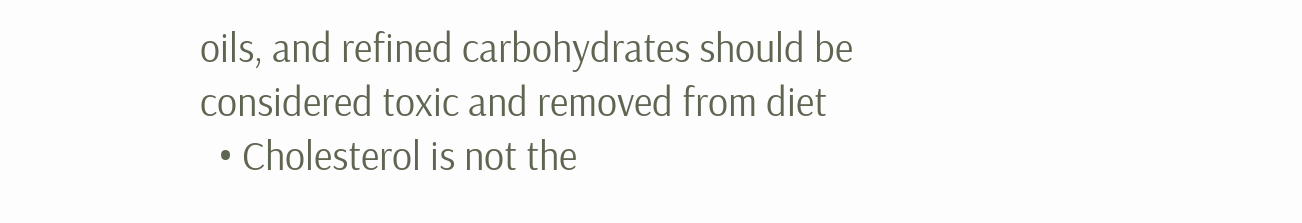oils, and refined carbohydrates should be considered toxic and removed from diet
  • Cholesterol is not the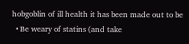hobgoblin of ill health it has been made out to be
  • Be weary of statins (and take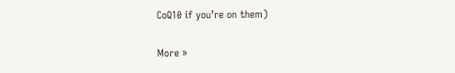CoQ10 if you’re on them)

More »